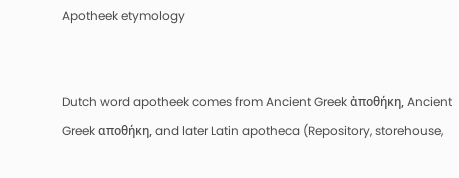Apotheek etymology


Dutch word apotheek comes from Ancient Greek ἀποθήκη, Ancient Greek αποθήκη, and later Latin apotheca (Repository, storehouse,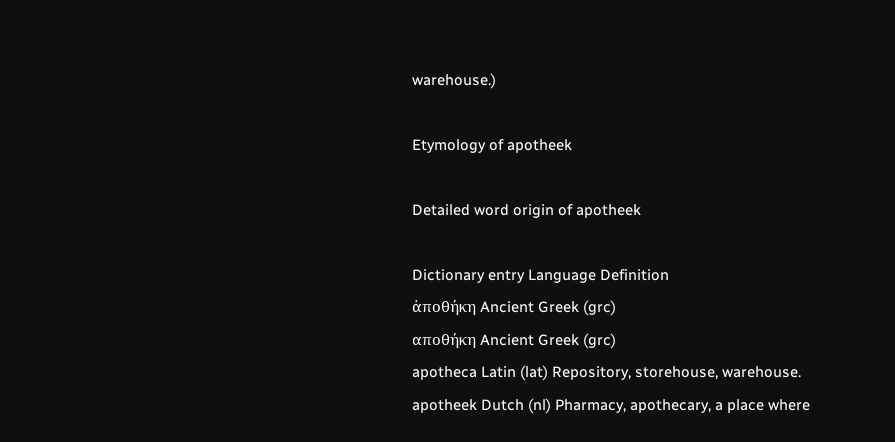warehouse.)

Etymology of apotheek

Detailed word origin of apotheek

Dictionary entry Language Definition
ἀποθήκη Ancient Greek (grc)
αποθήκη Ancient Greek (grc)
apotheca Latin (lat) Repository, storehouse, warehouse.
apotheek Dutch (nl) Pharmacy, apothecary, a place where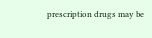prescription drugs may be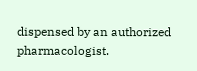dispensed by an authorized pharmacologist.